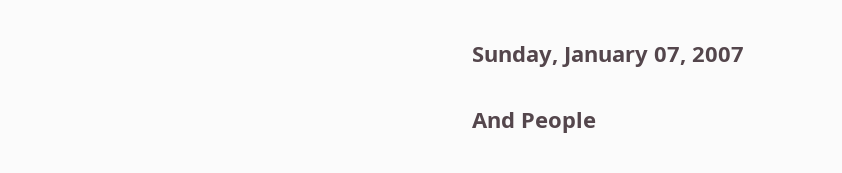Sunday, January 07, 2007

And People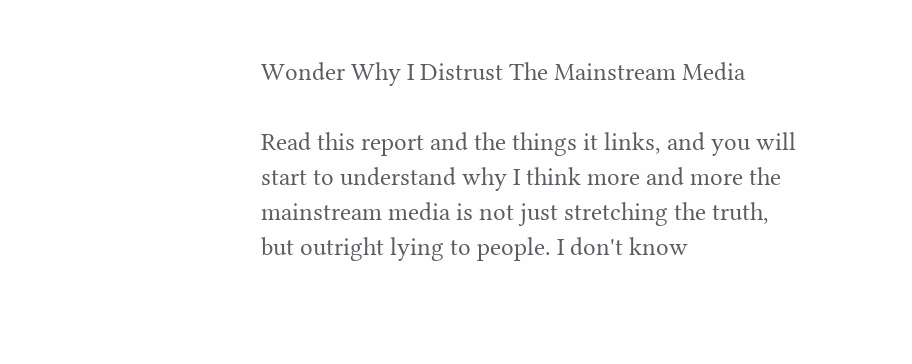Wonder Why I Distrust The Mainstream Media

Read this report and the things it links, and you will start to understand why I think more and more the mainstream media is not just stretching the truth, but outright lying to people. I don't know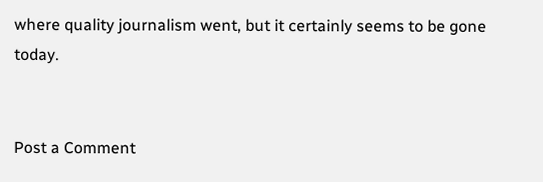where quality journalism went, but it certainly seems to be gone today.


Post a Comment